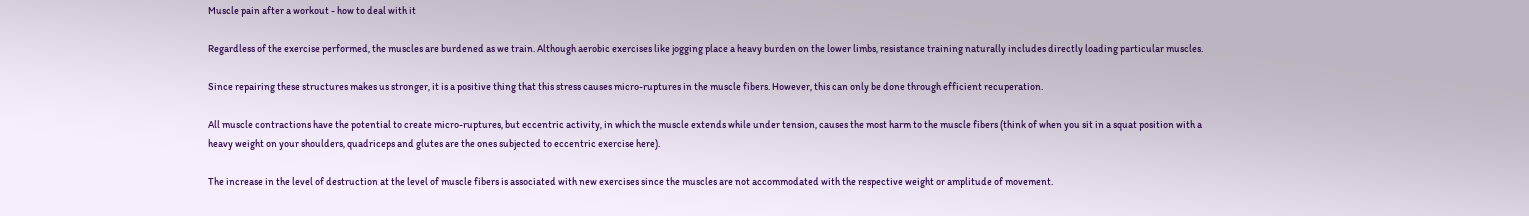Muscle pain after a workout - how to deal with it

Regardless of the exercise performed, the muscles are burdened as we train. Although aerobic exercises like jogging place a heavy burden on the lower limbs, resistance training naturally includes directly loading particular muscles.

Since repairing these structures makes us stronger, it is a positive thing that this stress causes micro-ruptures in the muscle fibers. However, this can only be done through efficient recuperation.

All muscle contractions have the potential to create micro-ruptures, but eccentric activity, in which the muscle extends while under tension, causes the most harm to the muscle fibers (think of when you sit in a squat position with a heavy weight on your shoulders, quadriceps and glutes are the ones subjected to eccentric exercise here).

The increase in the level of destruction at the level of muscle fibers is associated with new exercises since the muscles are not accommodated with the respective weight or amplitude of movement.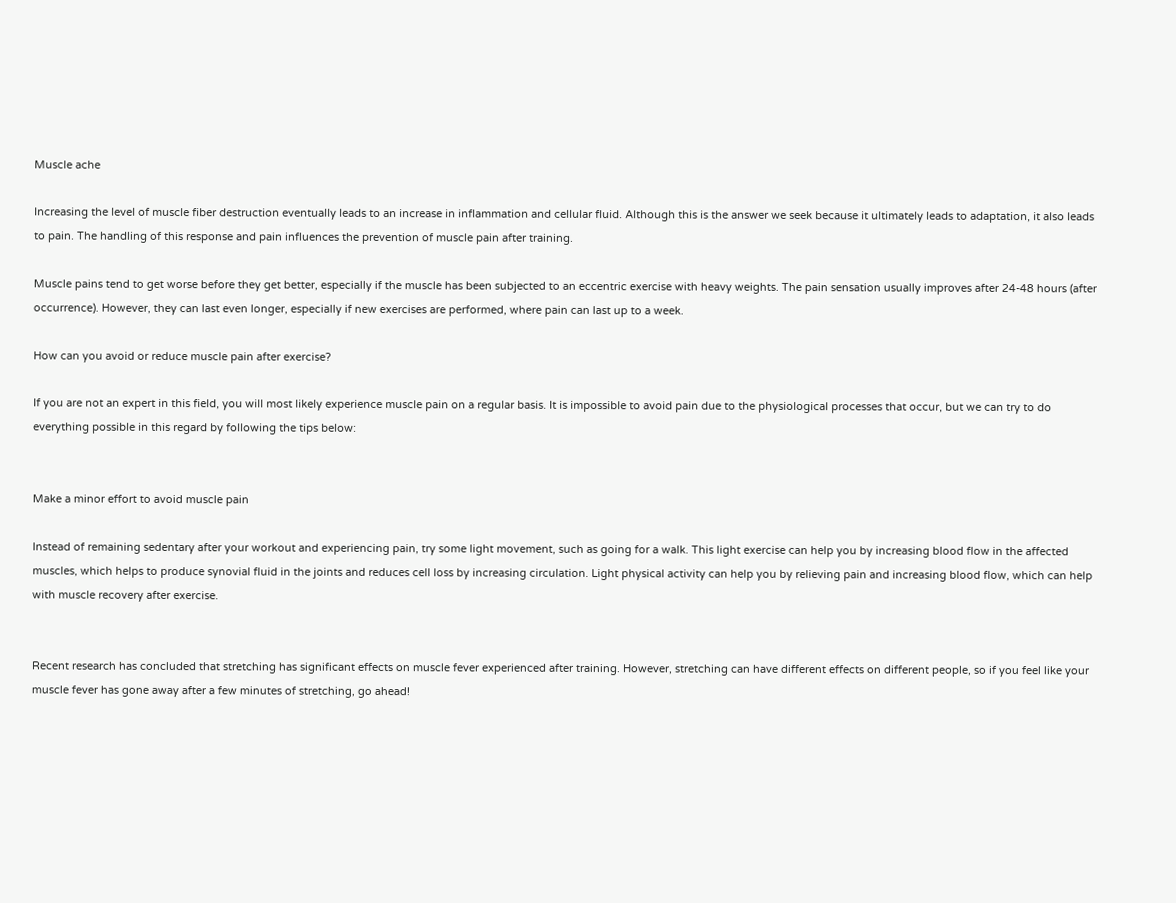Muscle ache

Increasing the level of muscle fiber destruction eventually leads to an increase in inflammation and cellular fluid. Although this is the answer we seek because it ultimately leads to adaptation, it also leads to pain. The handling of this response and pain influences the prevention of muscle pain after training.

Muscle pains tend to get worse before they get better, especially if the muscle has been subjected to an eccentric exercise with heavy weights. The pain sensation usually improves after 24-48 hours (after occurrence). However, they can last even longer, especially if new exercises are performed, where pain can last up to a week.

How can you avoid or reduce muscle pain after exercise?

If you are not an expert in this field, you will most likely experience muscle pain on a regular basis. It is impossible to avoid pain due to the physiological processes that occur, but we can try to do everything possible in this regard by following the tips below:


Make a minor effort to avoid muscle pain

Instead of remaining sedentary after your workout and experiencing pain, try some light movement, such as going for a walk. This light exercise can help you by increasing blood flow in the affected muscles, which helps to produce synovial fluid in the joints and reduces cell loss by increasing circulation. Light physical activity can help you by relieving pain and increasing blood flow, which can help with muscle recovery after exercise.


Recent research has concluded that stretching has significant effects on muscle fever experienced after training. However, stretching can have different effects on different people, so if you feel like your muscle fever has gone away after a few minutes of stretching, go ahead!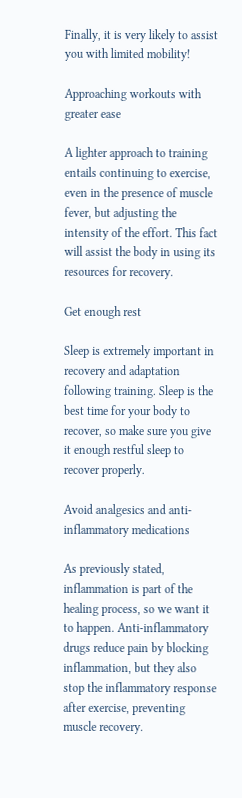Finally, it is very likely to assist you with limited mobility!

Approaching workouts with greater ease

A lighter approach to training entails continuing to exercise, even in the presence of muscle fever, but adjusting the intensity of the effort. This fact will assist the body in using its resources for recovery.

Get enough rest

Sleep is extremely important in recovery and adaptation following training. Sleep is the best time for your body to recover, so make sure you give it enough restful sleep to recover properly.

Avoid analgesics and anti-inflammatory medications

As previously stated, inflammation is part of the healing process, so we want it to happen. Anti-inflammatory drugs reduce pain by blocking inflammation, but they also stop the inflammatory response after exercise, preventing muscle recovery.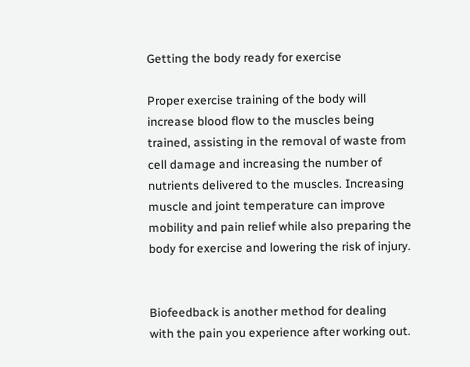Getting the body ready for exercise

Proper exercise training of the body will increase blood flow to the muscles being trained, assisting in the removal of waste from cell damage and increasing the number of nutrients delivered to the muscles. Increasing muscle and joint temperature can improve mobility and pain relief while also preparing the body for exercise and lowering the risk of injury.


Biofeedback is another method for dealing with the pain you experience after working out.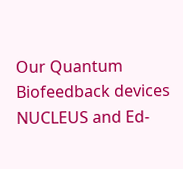Our Quantum Biofeedback devices NUCLEUS and Ed-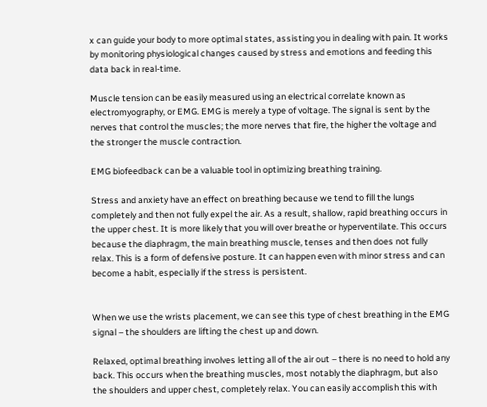x can guide your body to more optimal states, assisting you in dealing with pain. It works by monitoring physiological changes caused by stress and emotions and feeding this data back in real-time.

Muscle tension can be easily measured using an electrical correlate known as electromyography, or EMG. EMG is merely a type of voltage. The signal is sent by the nerves that control the muscles; the more nerves that fire, the higher the voltage and the stronger the muscle contraction.

EMG biofeedback can be a valuable tool in optimizing breathing training.

Stress and anxiety have an effect on breathing because we tend to fill the lungs completely and then not fully expel the air. As a result, shallow, rapid breathing occurs in the upper chest. It is more likely that you will over breathe or hyperventilate. This occurs because the diaphragm, the main breathing muscle, tenses and then does not fully relax. This is a form of defensive posture. It can happen even with minor stress and can become a habit, especially if the stress is persistent.


When we use the wrists placement, we can see this type of chest breathing in the EMG signal – the shoulders are lifting the chest up and down.

Relaxed, optimal breathing involves letting all of the air out – there is no need to hold any back. This occurs when the breathing muscles, most notably the diaphragm, but also the shoulders and upper chest, completely relax. You can easily accomplish this with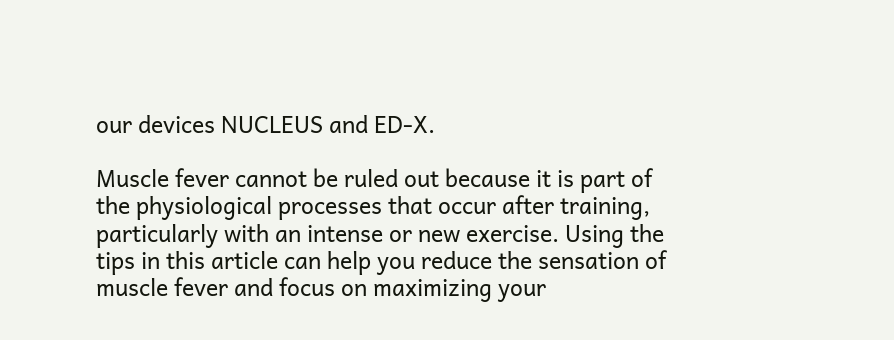our devices NUCLEUS and ED-X.

Muscle fever cannot be ruled out because it is part of the physiological processes that occur after training, particularly with an intense or new exercise. Using the tips in this article can help you reduce the sensation of muscle fever and focus on maximizing your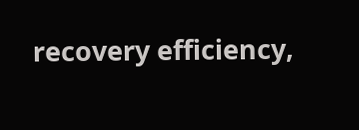recovery efficiency,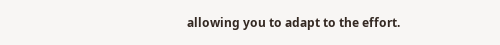allowing you to adapt to the effort.